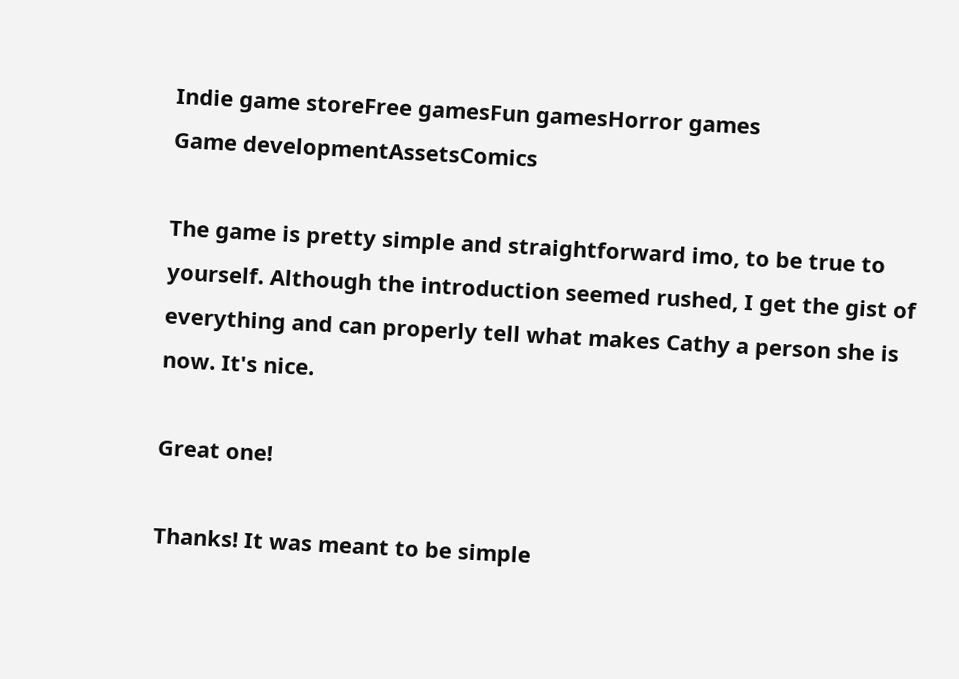Indie game storeFree gamesFun gamesHorror games
Game developmentAssetsComics

The game is pretty simple and straightforward imo, to be true to yourself. Although the introduction seemed rushed, I get the gist of everything and can properly tell what makes Cathy a person she is now. It's nice.

Great one!

Thanks! It was meant to be simple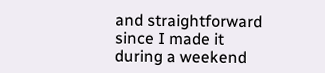and straightforward since I made it during a weekend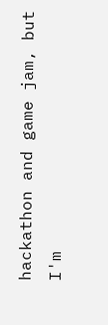hackathon and game jam, but I'm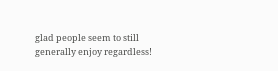glad people seem to still generally enjoy regardless!